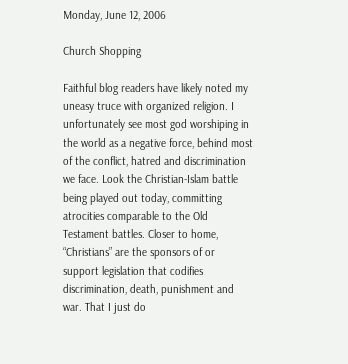Monday, June 12, 2006

Church Shopping

Faithful blog readers have likely noted my uneasy truce with organized religion. I unfortunately see most god worshiping in the world as a negative force, behind most of the conflict, hatred and discrimination we face. Look the Christian-Islam battle being played out today, committing atrocities comparable to the Old Testament battles. Closer to home, “Christians” are the sponsors of or support legislation that codifies discrimination, death, punishment and war. That I just do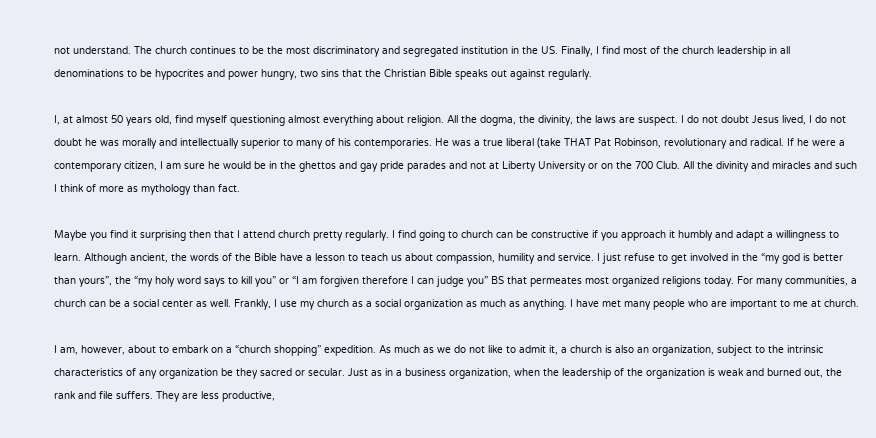not understand. The church continues to be the most discriminatory and segregated institution in the US. Finally, I find most of the church leadership in all denominations to be hypocrites and power hungry, two sins that the Christian Bible speaks out against regularly.

I, at almost 50 years old, find myself questioning almost everything about religion. All the dogma, the divinity, the laws are suspect. I do not doubt Jesus lived, I do not doubt he was morally and intellectually superior to many of his contemporaries. He was a true liberal (take THAT Pat Robinson, revolutionary and radical. If he were a contemporary citizen, I am sure he would be in the ghettos and gay pride parades and not at Liberty University or on the 700 Club. All the divinity and miracles and such I think of more as mythology than fact.

Maybe you find it surprising then that I attend church pretty regularly. I find going to church can be constructive if you approach it humbly and adapt a willingness to learn. Although ancient, the words of the Bible have a lesson to teach us about compassion, humility and service. I just refuse to get involved in the “my god is better than yours”, the “my holy word says to kill you” or “I am forgiven therefore I can judge you” BS that permeates most organized religions today. For many communities, a church can be a social center as well. Frankly, I use my church as a social organization as much as anything. I have met many people who are important to me at church.

I am, however, about to embark on a “church shopping” expedition. As much as we do not like to admit it, a church is also an organization, subject to the intrinsic characteristics of any organization be they sacred or secular. Just as in a business organization, when the leadership of the organization is weak and burned out, the rank and file suffers. They are less productive,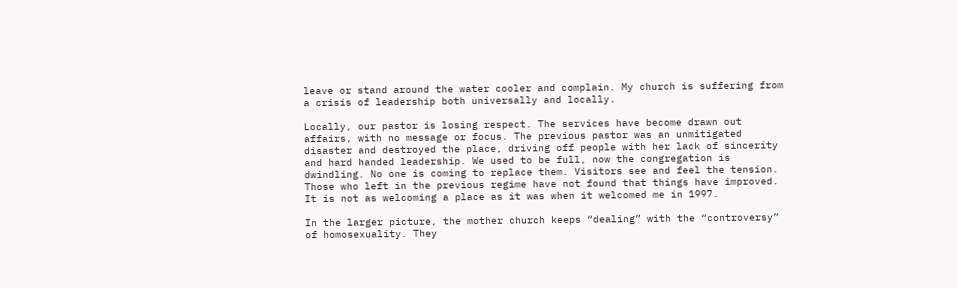leave or stand around the water cooler and complain. My church is suffering from a crisis of leadership both universally and locally.

Locally, our pastor is losing respect. The services have become drawn out affairs, with no message or focus. The previous pastor was an unmitigated disaster and destroyed the place, driving off people with her lack of sincerity and hard handed leadership. We used to be full, now the congregation is dwindling. No one is coming to replace them. Visitors see and feel the tension. Those who left in the previous regime have not found that things have improved. It is not as welcoming a place as it was when it welcomed me in 1997.

In the larger picture, the mother church keeps “dealing” with the “controversy” of homosexuality. They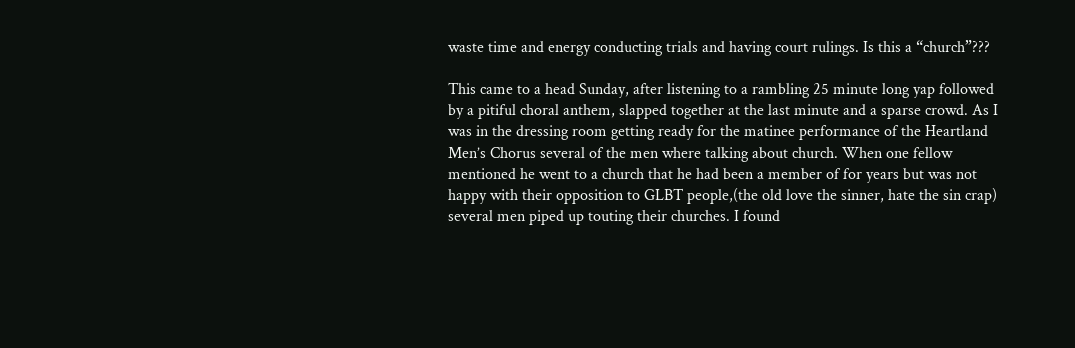waste time and energy conducting trials and having court rulings. Is this a “church”???

This came to a head Sunday, after listening to a rambling 25 minute long yap followed by a pitiful choral anthem, slapped together at the last minute and a sparse crowd. As I was in the dressing room getting ready for the matinee performance of the Heartland Men’s Chorus several of the men where talking about church. When one fellow mentioned he went to a church that he had been a member of for years but was not happy with their opposition to GLBT people,(the old love the sinner, hate the sin crap) several men piped up touting their churches. I found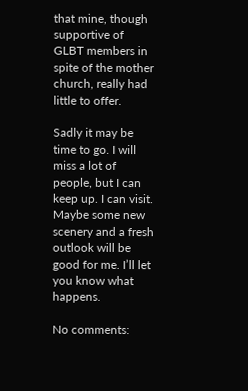that mine, though supportive of GLBT members in spite of the mother church, really had little to offer.

Sadly it may be time to go. I will miss a lot of people, but I can keep up. I can visit. Maybe some new scenery and a fresh outlook will be good for me. I’ll let you know what happens.

No comments: